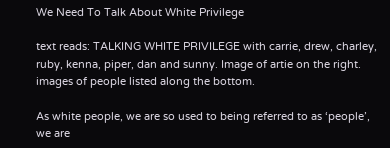We Need To Talk About White Privilege

text reads: TALKING WHITE PRIVILEGE with carrie, drew, charley, ruby, kenna, piper, dan and sunny. Image of artie on the right. images of people listed along the bottom.

As white people, we are so used to being referred to as ‘people’, we are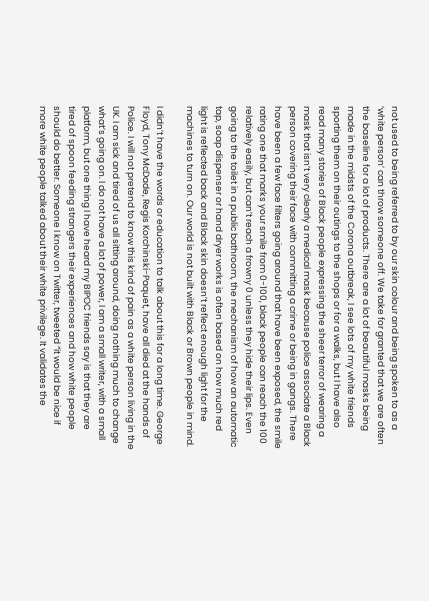not used to being referred to by our skin colour and being spoken to as a ‘white person’ can throw someone off. We take for granted that we are often the baseline for a lot of products. There are a lot of beautiful masks being made in the midsts of the Corona outbreak, I see lots of my white friends sporting them on their outings to the shops or for a walks, but I have also read many stories of Black people expressing the sheer terror of wearing a mask that isn’t very clearly a medical mask because police associate a Black person covering their face with committing a crime or being in gangs. There have been a few face filters going around that have been exposed, the smile rating one that marks your smile from 0-100, black people can reach the 100 relatively easily, but can’t reach a frowny 0 unless they hide their lips. Even going to the toilet in a public bathroom, the mechanism of how an automatic tap, soap dispenser or hand dryer works is often based on how much red light is reflected back and Black skin doesn’t reflect enough light for the machines to turn on. Our world is not built with Black or Brown people in mind.

I didn’t have the words or education to talk about this for a long time. George Floyd, Tony McDade, Regis Korchinski-Paquet, have all died at the hands of Police. I will not pretend to know this kind of pain as a white person living in the UK. I am sick and tired of us all sitting around, doing nothing much to change what’s going on. I do not have a lot of power, I am a small writer, with a small platform, but one thing I have heard my BIPOC friends say is that they are tired of spoon feeding strangers their experiences and how white people should do better. Someone I know on Twitter, tweeted “it would be nice if more white people talked about their white privilege. It validates the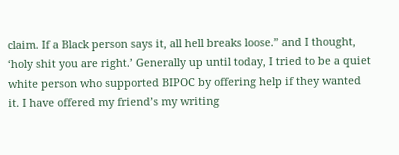claim. If a Black person says it, all hell breaks loose.” and I thought, ‘holy shit you are right.’ Generally up until today, I tried to be a quiet white person who supported BIPOC by offering help if they wanted it. I have offered my friend’s my writing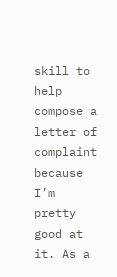skill to help compose a letter of complaint because I’m pretty good at it. As a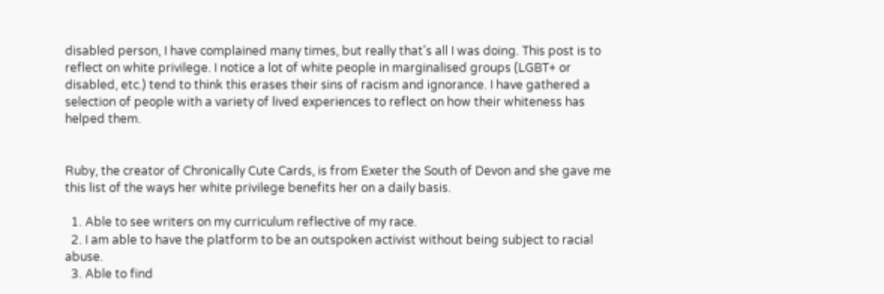disabled person, I have complained many times, but really that’s all I was doing. This post is to reflect on white privilege. I notice a lot of white people in marginalised groups (LGBT+ or disabled, etc.) tend to think this erases their sins of racism and ignorance. I have gathered a selection of people with a variety of lived experiences to reflect on how their whiteness has helped them.


Ruby, the creator of Chronically Cute Cards, is from Exeter the South of Devon and she gave me this list of the ways her white privilege benefits her on a daily basis.

  1. Able to see writers on my curriculum reflective of my race.
  2. I am able to have the platform to be an outspoken activist without being subject to racial abuse.
  3. Able to find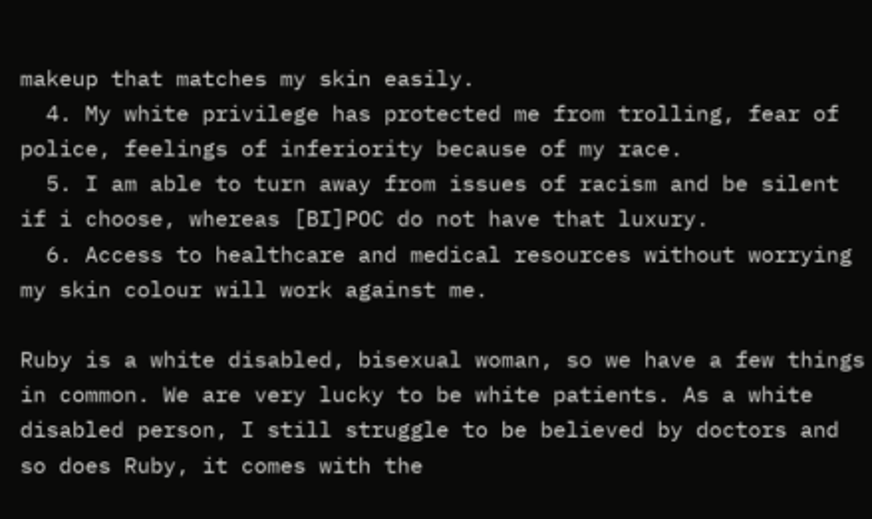makeup that matches my skin easily.
  4. My white privilege has protected me from trolling, fear of police, feelings of inferiority because of my race.
  5. I am able to turn away from issues of racism and be silent if i choose, whereas [BI]POC do not have that luxury.
  6. Access to healthcare and medical resources without worrying my skin colour will work against me.

Ruby is a white disabled, bisexual woman, so we have a few things in common. We are very lucky to be white patients. As a white disabled person, I still struggle to be believed by doctors and so does Ruby, it comes with the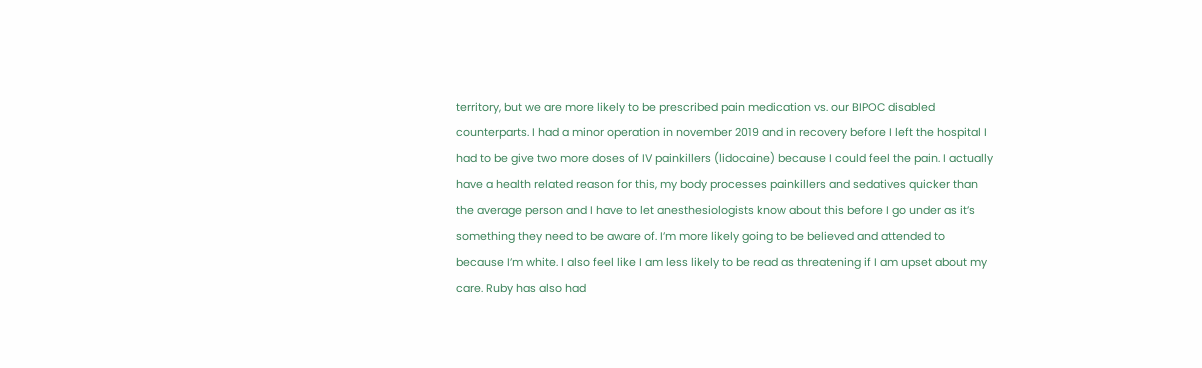territory, but we are more likely to be prescribed pain medication vs. our BIPOC disabled counterparts. I had a minor operation in november 2019 and in recovery before I left the hospital I had to be give two more doses of IV painkillers (lidocaine) because I could feel the pain. I actually have a health related reason for this, my body processes painkillers and sedatives quicker than the average person and I have to let anesthesiologists know about this before I go under as it’s something they need to be aware of. I’m more likely going to be believed and attended to because I’m white. I also feel like I am less likely to be read as threatening if I am upset about my care. Ruby has also had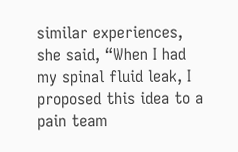similar experiences, she said, “When I had my spinal fluid leak, I proposed this idea to a pain team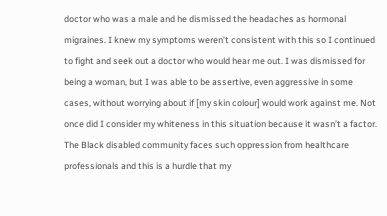doctor who was a male and he dismissed the headaches as hormonal migraines. I knew my symptoms weren’t consistent with this so I continued to fight and seek out a doctor who would hear me out. I was dismissed for being a woman, but I was able to be assertive, even aggressive in some cases, without worrying about if [my skin colour] would work against me. Not once did I consider my whiteness in this situation because it wasn’t a factor. The Black disabled community faces such oppression from healthcare professionals and this is a hurdle that my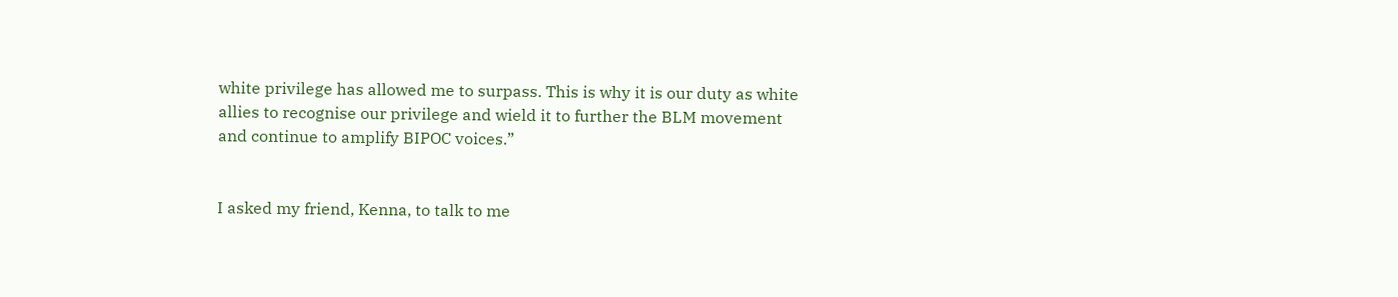white privilege has allowed me to surpass. This is why it is our duty as white allies to recognise our privilege and wield it to further the BLM movement and continue to amplify BIPOC voices.”


I asked my friend, Kenna, to talk to me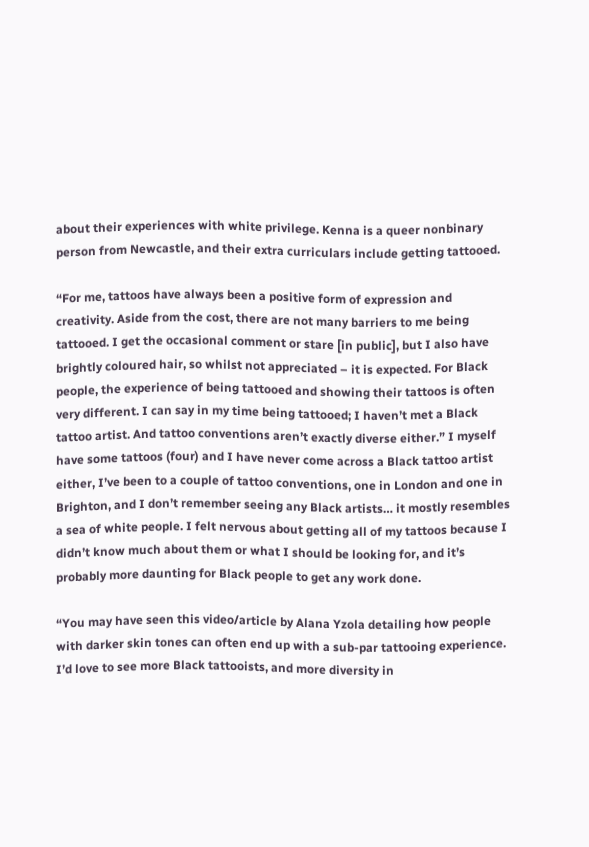about their experiences with white privilege. Kenna is a queer nonbinary person from Newcastle, and their extra curriculars include getting tattooed.

“For me, tattoos have always been a positive form of expression and creativity. Aside from the cost, there are not many barriers to me being tattooed. I get the occasional comment or stare [in public], but I also have brightly coloured hair, so whilst not appreciated – it is expected. For Black people, the experience of being tattooed and showing their tattoos is often very different. I can say in my time being tattooed; I haven’t met a Black tattoo artist. And tattoo conventions aren’t exactly diverse either.” I myself have some tattoos (four) and I have never come across a Black tattoo artist either, I’ve been to a couple of tattoo conventions, one in London and one in Brighton, and I don’t remember seeing any Black artists… it mostly resembles a sea of white people. I felt nervous about getting all of my tattoos because I didn’t know much about them or what I should be looking for, and it’s probably more daunting for Black people to get any work done.

“You may have seen this video/article by Alana Yzola detailing how people with darker skin tones can often end up with a sub-par tattooing experience. I’d love to see more Black tattooists, and more diversity in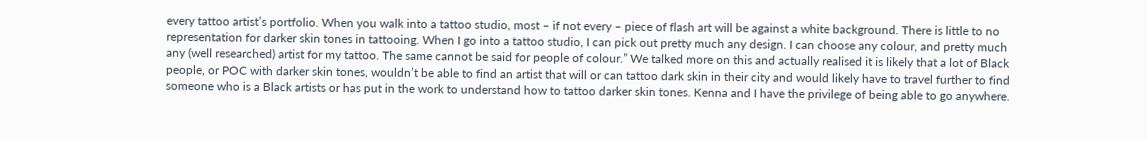every tattoo artist’s portfolio. When you walk into a tattoo studio, most – if not every – piece of flash art will be against a white background. There is little to no representation for darker skin tones in tattooing. When I go into a tattoo studio, I can pick out pretty much any design. I can choose any colour, and pretty much any (well researched) artist for my tattoo. The same cannot be said for people of colour.” We talked more on this and actually realised it is likely that a lot of Black people, or POC with darker skin tones, wouldn’t be able to find an artist that will or can tattoo dark skin in their city and would likely have to travel further to find someone who is a Black artists or has put in the work to understand how to tattoo darker skin tones. Kenna and I have the privilege of being able to go anywhere.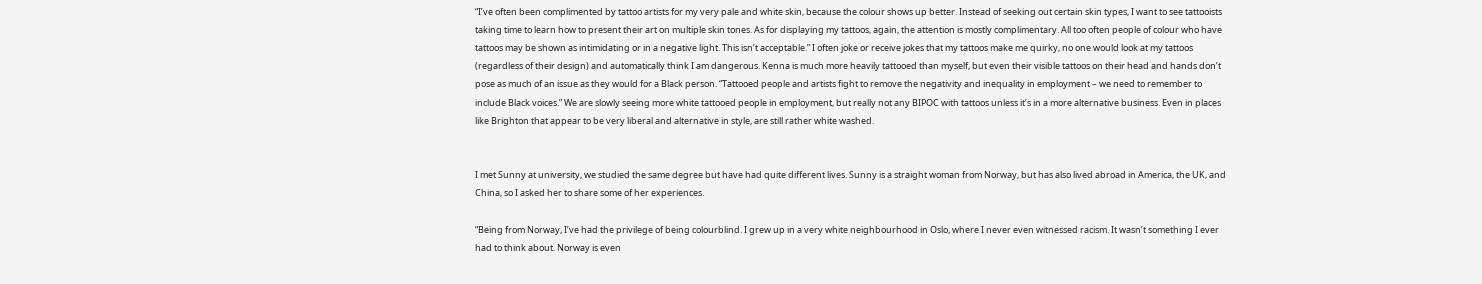“I’ve often been complimented by tattoo artists for my very pale and white skin, because the colour shows up better. Instead of seeking out certain skin types, I want to see tattooists taking time to learn how to present their art on multiple skin tones. As for displaying my tattoos, again, the attention is mostly complimentary. All too often people of colour who have tattoos may be shown as intimidating or in a negative light. This isn’t acceptable.” I often joke or receive jokes that my tattoos make me quirky, no one would look at my tattoos (regardless of their design) and automatically think I am dangerous. Kenna is much more heavily tattooed than myself, but even their visible tattoos on their head and hands don’t pose as much of an issue as they would for a Black person. “Tattooed people and artists fight to remove the negativity and inequality in employment – we need to remember to include Black voices.” We are slowly seeing more white tattooed people in employment, but really not any BIPOC with tattoos unless it’s in a more alternative business. Even in places like Brighton that appear to be very liberal and alternative in style, are still rather white washed.


I met Sunny at university, we studied the same degree but have had quite different lives. Sunny is a straight woman from Norway, but has also lived abroad in America, the UK, and China, so I asked her to share some of her experiences.

“Being from Norway, I’ve had the privilege of being colourblind. I grew up in a very white neighbourhood in Oslo, where I never even witnessed racism. It wasn’t something I ever had to think about. Norway is even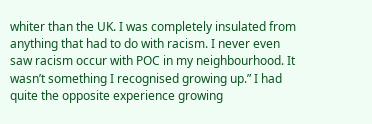whiter than the UK. I was completely insulated from anything that had to do with racism. I never even saw racism occur with POC in my neighbourhood. It wasn’t something I recognised growing up.” I had quite the opposite experience growing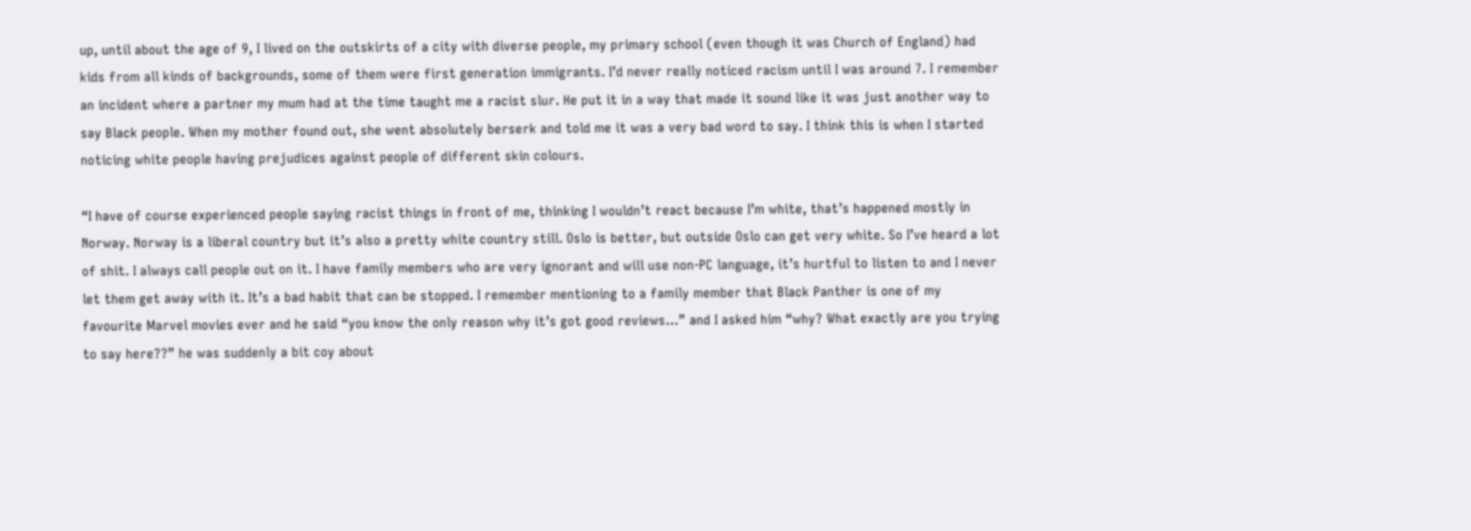up, until about the age of 9, I lived on the outskirts of a city with diverse people, my primary school (even though it was Church of England) had kids from all kinds of backgrounds, some of them were first generation immigrants. I’d never really noticed racism until I was around 7. I remember an incident where a partner my mum had at the time taught me a racist slur. He put it in a way that made it sound like it was just another way to say Black people. When my mother found out, she went absolutely berserk and told me it was a very bad word to say. I think this is when I started noticing white people having prejudices against people of different skin colours.

“I have of course experienced people saying racist things in front of me, thinking I wouldn’t react because I’m white, that’s happened mostly in Norway. Norway is a liberal country but it’s also a pretty white country still. Oslo is better, but outside Oslo can get very white. So I’ve heard a lot of shit. I always call people out on it. I have family members who are very ignorant and will use non-PC language, it’s hurtful to listen to and I never let them get away with it. It’s a bad habit that can be stopped. I remember mentioning to a family member that Black Panther is one of my favourite Marvel movies ever and he said “you know the only reason why it’s got good reviews…” and I asked him “why? What exactly are you trying to say here??” he was suddenly a bit coy about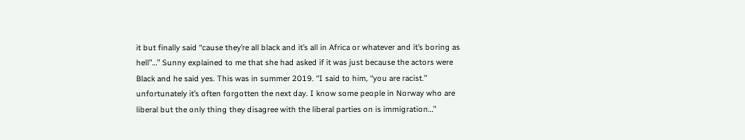it but finally said “cause they’re all black and it’s all in Africa or whatever and it’s boring as hell”…” Sunny explained to me that she had asked if it was just because the actors were Black and he said yes. This was in summer 2019. “I said to him, “you are racist.” unfortunately it’s often forgotten the next day. I know some people in Norway who are liberal but the only thing they disagree with the liberal parties on is immigration…”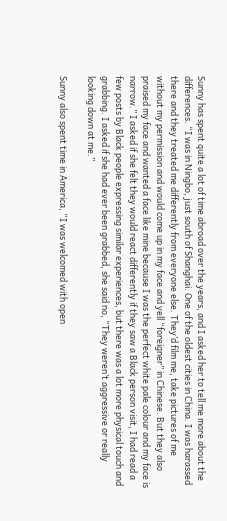Sunny has spent quite a lot of time abroad over the years, and I asked her to tell me more about the differences. “I was in Ningbo, just south of Shanghai. One of the oldest cities in China. I was harassed there and they treated me differently from everyone else. They’d film me, take pictures of me without my permission and would come up in my face and yell “foreigner” in Chinese. But they also praised my face and wanted a face like mine because I was the perfect white pale colour and my face is narrow.” I asked if she felt they would react differently if they saw a Black person visit, I had read a few posts by Black people expressing similar experiences, but there was a lot more physical touch and grabbing. I asked if she had ever been grabbed, she said no, “They weren’t aggressive or really looking down at me.”

Sunny also spent time in America, “I was welcomed with open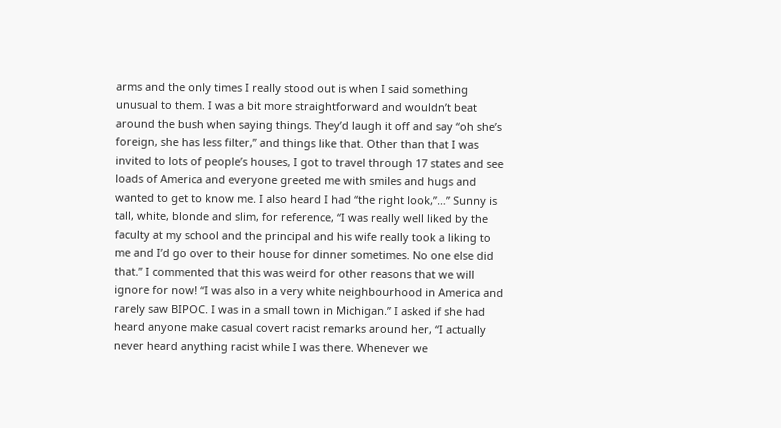arms and the only times I really stood out is when I said something unusual to them. I was a bit more straightforward and wouldn’t beat around the bush when saying things. They’d laugh it off and say “oh she’s foreign, she has less filter,” and things like that. Other than that I was invited to lots of people’s houses, I got to travel through 17 states and see loads of America and everyone greeted me with smiles and hugs and wanted to get to know me. I also heard I had “the right look,”…” Sunny is tall, white, blonde and slim, for reference, “I was really well liked by the faculty at my school and the principal and his wife really took a liking to me and I’d go over to their house for dinner sometimes. No one else did that.” I commented that this was weird for other reasons that we will ignore for now! “I was also in a very white neighbourhood in America and rarely saw BIPOC. I was in a small town in Michigan.” I asked if she had heard anyone make casual covert racist remarks around her, “I actually never heard anything racist while I was there. Whenever we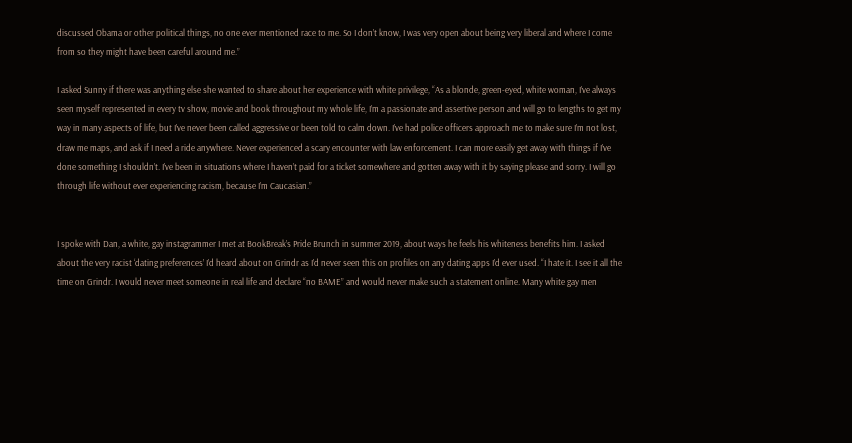discussed Obama or other political things, no one ever mentioned race to me. So I don’t know, I was very open about being very liberal and where I come from so they might have been careful around me.”

I asked Sunny if there was anything else she wanted to share about her experience with white privilege, “As a blonde, green-eyed, white woman, I’ve always seen myself represented in every tv show, movie and book throughout my whole life, I’m a passionate and assertive person and will go to lengths to get my way in many aspects of life, but I’ve never been called aggressive or been told to calm down. I’ve had police officers approach me to make sure I’m not lost, draw me maps, and ask if I need a ride anywhere. Never experienced a scary encounter with law enforcement. I can more easily get away with things if I’ve done something I shouldn’t. I’ve been in situations where I haven’t paid for a ticket somewhere and gotten away with it by saying please and sorry. I will go through life without ever experiencing racism, because I’m Caucasian.”


I spoke with Dan, a white, gay instagrammer I met at BookBreak’s Pride Brunch in summer 2019, about ways he feels his whiteness benefits him. I asked about the very racist ‘dating preferences’ I’d heard about on Grindr as I’d never seen this on profiles on any dating apps I’d ever used. “I hate it. I see it all the time on Grindr. I would never meet someone in real life and declare “no BAME” and would never make such a statement online. Many white gay men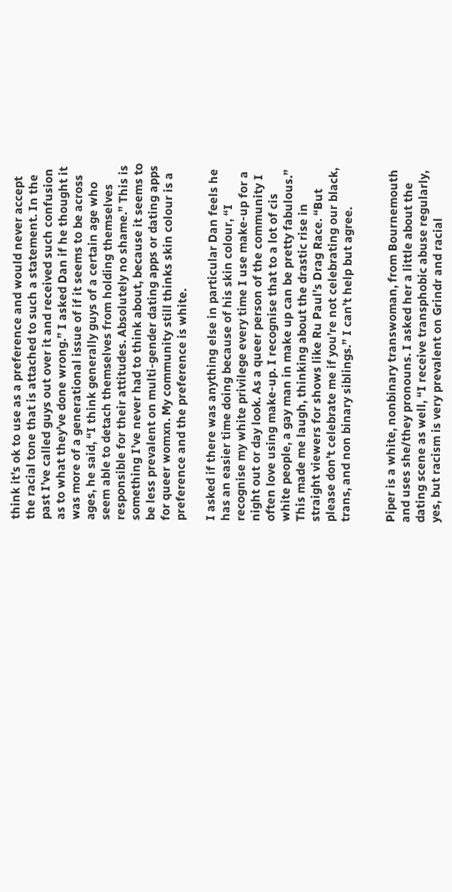think it’s ok to use as a preference and would never accept the racial tone that is attached to such a statement. In the past I’ve called guys out over it and received such confusion as to what they’ve done wrong.” I asked Dan if he thought it was more of a generational issue of if it seems to be across ages, he said, “I think generally guys of a certain age who seem able to detach themselves from holding themselves responsible for their attitudes. Absolutely no shame.” This is something I’ve never had to think about, because it seems to be less prevalent on multi-gender dating apps or dating apps for queer womxn. My community still thinks skin colour is a preference and the preference is white.

I asked if there was anything else in particular Dan feels he has an easier time doing because of his skin colour, “I recognise my white privilege every time I use make-up for a night out or day look. As a queer person of the community I often love using make-up. I recognise that to a lot of cis white people, a gay man in make up can be pretty fabulous.” This made me laugh, thinking about the drastic rise in straight viewers for shows like Ru Paul’s Drag Race. “But please don’t celebrate me if you’re not celebrating our black, trans, and non binary siblings.” I can’t help but agree.


Piper is a white, nonbinary transwoman, from Bournemouth and uses she/they pronouns. I asked her a little about the dating scene as well, “I receive transphobic abuse regularly, yes, but racism is very prevalent on Grindr and racial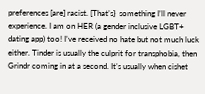preferences [are] racist. [That’s}  something I’ll never experience. I am on HER (a gender inclusive LGBT+ dating app) too! I’ve received no hate but not much luck either. Tinder is usually the culprit for transphobia, then Grindr coming in at a second. It’s usually when cishet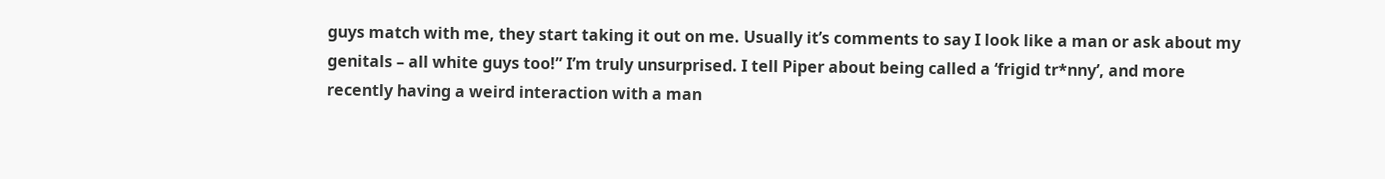guys match with me, they start taking it out on me. Usually it’s comments to say I look like a man or ask about my genitals – all white guys too!” I’m truly unsurprised. I tell Piper about being called a ‘frigid tr*nny’, and more recently having a weird interaction with a man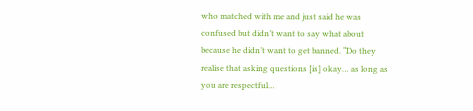who matched with me and just said he was confused but didn’t want to say what about because he didn’t want to get banned. “Do they realise that asking questions [is] okay… as long as you are respectful…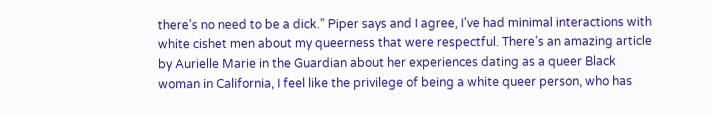there’s no need to be a dick.” Piper says and I agree, I’ve had minimal interactions with white cishet men about my queerness that were respectful. There’s an amazing article by Aurielle Marie in the Guardian about her experiences dating as a queer Black woman in California, I feel like the privilege of being a white queer person, who has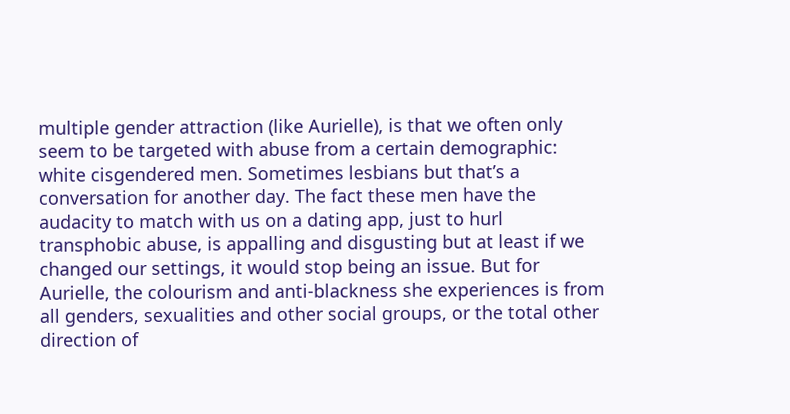multiple gender attraction (like Aurielle), is that we often only seem to be targeted with abuse from a certain demographic: white cisgendered men. Sometimes lesbians but that’s a conversation for another day. The fact these men have the audacity to match with us on a dating app, just to hurl transphobic abuse, is appalling and disgusting but at least if we changed our settings, it would stop being an issue. But for Aurielle, the colourism and anti-blackness she experiences is from all genders, sexualities and other social groups, or the total other direction of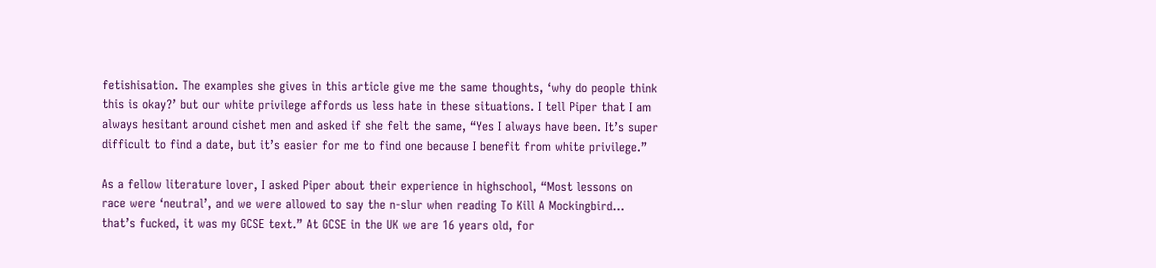fetishisation. The examples she gives in this article give me the same thoughts, ‘why do people think this is okay?’ but our white privilege affords us less hate in these situations. I tell Piper that I am always hesitant around cishet men and asked if she felt the same, “Yes I always have been. It’s super difficult to find a date, but it’s easier for me to find one because I benefit from white privilege.”

As a fellow literature lover, I asked Piper about their experience in highschool, “Most lessons on race were ‘neutral’, and we were allowed to say the n-slur when reading To Kill A Mockingbird… that’s fucked, it was my GCSE text.” At GCSE in the UK we are 16 years old, for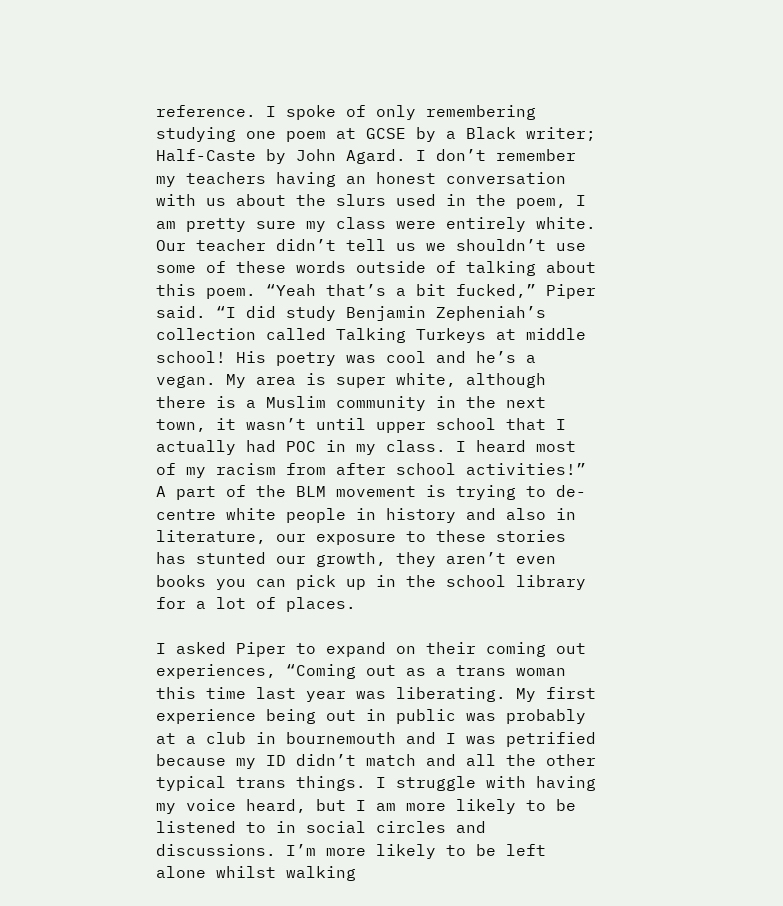reference. I spoke of only remembering studying one poem at GCSE by a Black writer; Half-Caste by John Agard. I don’t remember my teachers having an honest conversation with us about the slurs used in the poem, I am pretty sure my class were entirely white. Our teacher didn’t tell us we shouldn’t use some of these words outside of talking about this poem. “Yeah that’s a bit fucked,” Piper said. “I did study Benjamin Zepheniah’s collection called Talking Turkeys at middle school! His poetry was cool and he’s a vegan. My area is super white, although there is a Muslim community in the next town, it wasn’t until upper school that I actually had POC in my class. I heard most of my racism from after school activities!” A part of the BLM movement is trying to de-centre white people in history and also in literature, our exposure to these stories has stunted our growth, they aren’t even books you can pick up in the school library for a lot of places.

I asked Piper to expand on their coming out experiences, “Coming out as a trans woman this time last year was liberating. My first experience being out in public was probably at a club in bournemouth and I was petrified because my ID didn’t match and all the other typical trans things. I struggle with having my voice heard, but I am more likely to be listened to in social circles and discussions. I’m more likely to be left alone whilst walking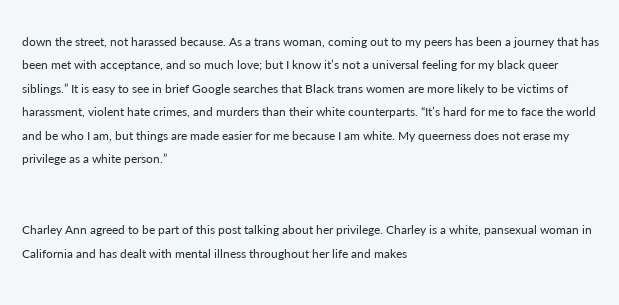down the street, not harassed because. As a trans woman, coming out to my peers has been a journey that has been met with acceptance, and so much love; but I know it’s not a universal feeling for my black queer siblings.” It is easy to see in brief Google searches that Black trans women are more likely to be victims of harassment, violent hate crimes, and murders than their white counterparts. “It’s hard for me to face the world and be who I am, but things are made easier for me because I am white. My queerness does not erase my privilege as a white person.”


Charley Ann agreed to be part of this post talking about her privilege. Charley is a white, pansexual woman in California and has dealt with mental illness throughout her life and makes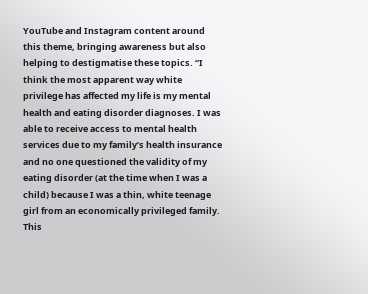YouTube and Instagram content around this theme, bringing awareness but also helping to destigmatise these topics. “I think the most apparent way white privilege has affected my life is my mental health and eating disorder diagnoses. I was able to receive access to mental health services due to my family’s health insurance and no one questioned the validity of my eating disorder (at the time when I was a child) because I was a thin, white teenage girl from an economically privileged family. This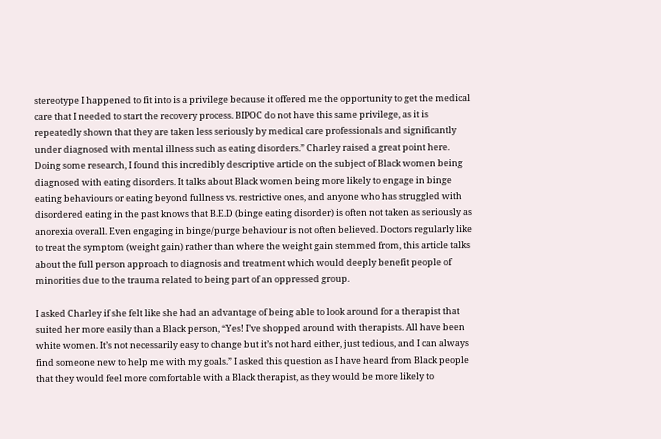stereotype I happened to fit into is a privilege because it offered me the opportunity to get the medical care that I needed to start the recovery process. BIPOC do not have this same privilege, as it is repeatedly shown that they are taken less seriously by medical care professionals and significantly under diagnosed with mental illness such as eating disorders.” Charley raised a great point here. Doing some research, I found this incredibly descriptive article on the subject of Black women being diagnosed with eating disorders. It talks about Black women being more likely to engage in binge eating behaviours or eating beyond fullness vs. restrictive ones, and anyone who has struggled with disordered eating in the past knows that B.E.D (binge eating disorder) is often not taken as seriously as anorexia overall. Even engaging in binge/purge behaviour is not often believed. Doctors regularly like to treat the symptom (weight gain) rather than where the weight gain stemmed from, this article talks about the full person approach to diagnosis and treatment which would deeply benefit people of minorities due to the trauma related to being part of an oppressed group.

I asked Charley if she felt like she had an advantage of being able to look around for a therapist that suited her more easily than a Black person, “Yes! I’ve shopped around with therapists. All have been white women. It’s not necessarily easy to change but it’s not hard either, just tedious, and I can always find someone new to help me with my goals.” I asked this question as I have heard from Black people that they would feel more comfortable with a Black therapist, as they would be more likely to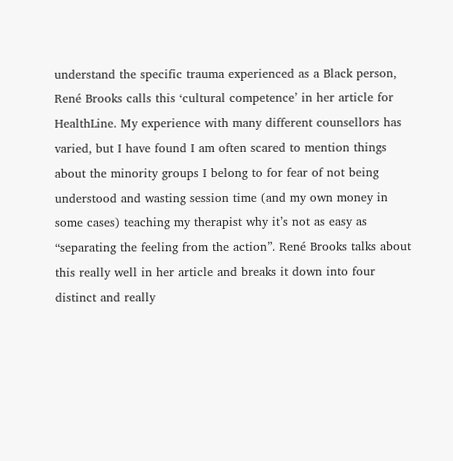understand the specific trauma experienced as a Black person, René Brooks calls this ‘cultural competence’ in her article for HealthLine. My experience with many different counsellors has varied, but I have found I am often scared to mention things about the minority groups I belong to for fear of not being understood and wasting session time (and my own money in some cases) teaching my therapist why it’s not as easy as “separating the feeling from the action”. René Brooks talks about this really well in her article and breaks it down into four distinct and really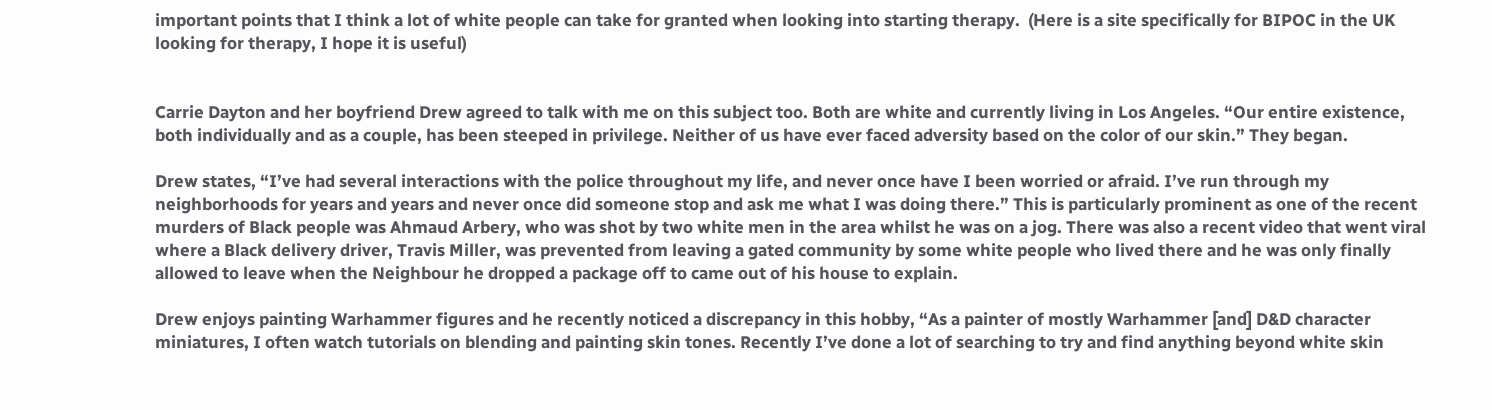important points that I think a lot of white people can take for granted when looking into starting therapy.  (Here is a site specifically for BIPOC in the UK looking for therapy, I hope it is useful)


Carrie Dayton and her boyfriend Drew agreed to talk with me on this subject too. Both are white and currently living in Los Angeles. “Our entire existence, both individually and as a couple, has been steeped in privilege. Neither of us have ever faced adversity based on the color of our skin.” They began.

Drew states, “I’ve had several interactions with the police throughout my life, and never once have I been worried or afraid. I’ve run through my neighborhoods for years and years and never once did someone stop and ask me what I was doing there.” This is particularly prominent as one of the recent murders of Black people was Ahmaud Arbery, who was shot by two white men in the area whilst he was on a jog. There was also a recent video that went viral where a Black delivery driver, Travis Miller, was prevented from leaving a gated community by some white people who lived there and he was only finally allowed to leave when the Neighbour he dropped a package off to came out of his house to explain.

Drew enjoys painting Warhammer figures and he recently noticed a discrepancy in this hobby, “As a painter of mostly Warhammer [and] D&D character miniatures, I often watch tutorials on blending and painting skin tones. Recently I’ve done a lot of searching to try and find anything beyond white skin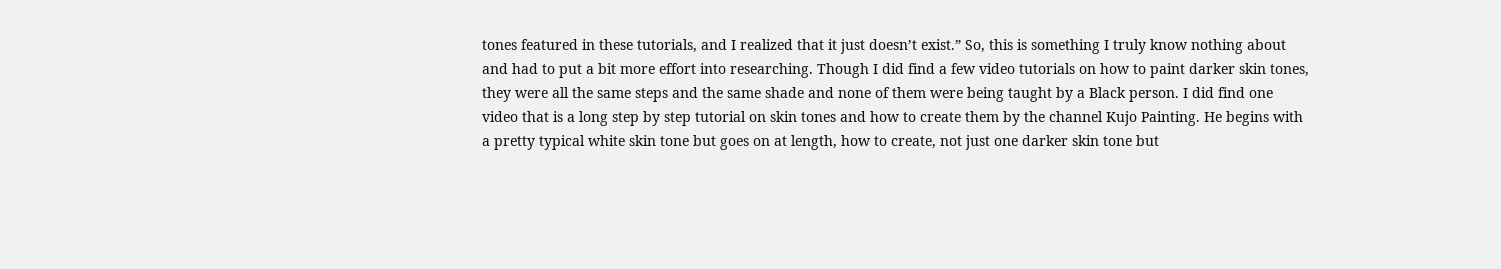tones featured in these tutorials, and I realized that it just doesn’t exist.” So, this is something I truly know nothing about and had to put a bit more effort into researching. Though I did find a few video tutorials on how to paint darker skin tones, they were all the same steps and the same shade and none of them were being taught by a Black person. I did find one video that is a long step by step tutorial on skin tones and how to create them by the channel Kujo Painting. He begins with a pretty typical white skin tone but goes on at length, how to create, not just one darker skin tone but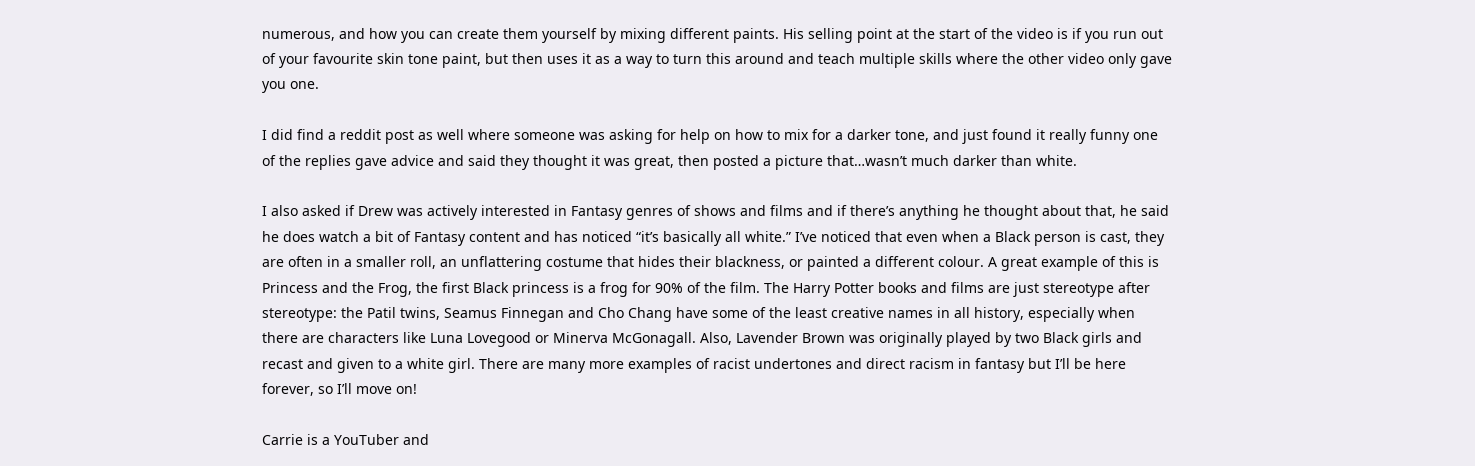numerous, and how you can create them yourself by mixing different paints. His selling point at the start of the video is if you run out of your favourite skin tone paint, but then uses it as a way to turn this around and teach multiple skills where the other video only gave you one.

I did find a reddit post as well where someone was asking for help on how to mix for a darker tone, and just found it really funny one of the replies gave advice and said they thought it was great, then posted a picture that…wasn’t much darker than white.

I also asked if Drew was actively interested in Fantasy genres of shows and films and if there’s anything he thought about that, he said he does watch a bit of Fantasy content and has noticed “it’s basically all white.” I’ve noticed that even when a Black person is cast, they are often in a smaller roll, an unflattering costume that hides their blackness, or painted a different colour. A great example of this is Princess and the Frog, the first Black princess is a frog for 90% of the film. The Harry Potter books and films are just stereotype after stereotype: the Patil twins, Seamus Finnegan and Cho Chang have some of the least creative names in all history, especially when there are characters like Luna Lovegood or Minerva McGonagall. Also, Lavender Brown was originally played by two Black girls and recast and given to a white girl. There are many more examples of racist undertones and direct racism in fantasy but I’ll be here forever, so I’ll move on!

Carrie is a YouTuber and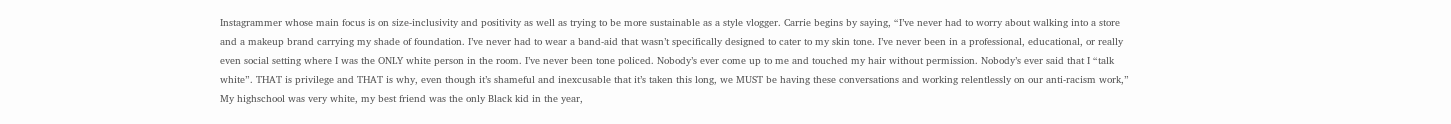Instagrammer whose main focus is on size-inclusivity and positivity as well as trying to be more sustainable as a style vlogger. Carrie begins by saying, “I’ve never had to worry about walking into a store and a makeup brand carrying my shade of foundation. I’ve never had to wear a band-aid that wasn’t specifically designed to cater to my skin tone. I’ve never been in a professional, educational, or really even social setting where I was the ONLY white person in the room. I’ve never been tone policed. Nobody’s ever come up to me and touched my hair without permission. Nobody’s ever said that I “talk white”. THAT is privilege and THAT is why, even though it’s shameful and inexcusable that it’s taken this long, we MUST be having these conversations and working relentlessly on our anti-racism work,” My highschool was very white, my best friend was the only Black kid in the year,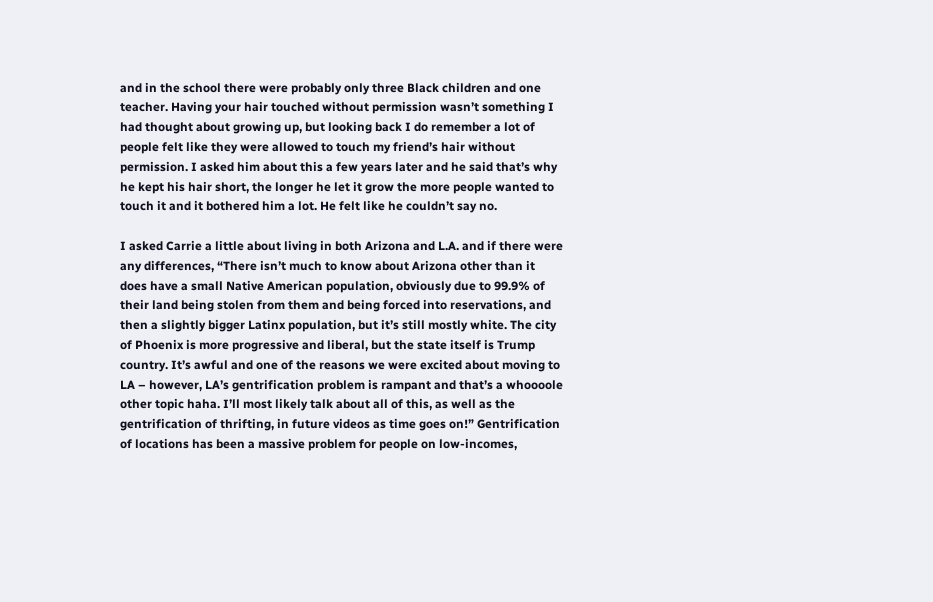and in the school there were probably only three Black children and one teacher. Having your hair touched without permission wasn’t something I had thought about growing up, but looking back I do remember a lot of people felt like they were allowed to touch my friend’s hair without permission. I asked him about this a few years later and he said that’s why he kept his hair short, the longer he let it grow the more people wanted to touch it and it bothered him a lot. He felt like he couldn’t say no.

I asked Carrie a little about living in both Arizona and L.A. and if there were any differences, “There isn’t much to know about Arizona other than it does have a small Native American population, obviously due to 99.9% of their land being stolen from them and being forced into reservations, and then a slightly bigger Latinx population, but it’s still mostly white. The city of Phoenix is more progressive and liberal, but the state itself is Trump country. It’s awful and one of the reasons we were excited about moving to LA – however, LA’s gentrification problem is rampant and that’s a whoooole other topic haha. I’ll most likely talk about all of this, as well as the gentrification of thrifting, in future videos as time goes on!” Gentrification of locations has been a massive problem for people on low-incomes,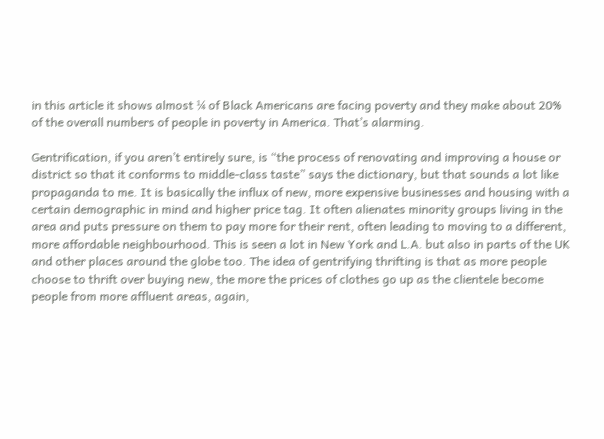in this article it shows almost ¼ of Black Americans are facing poverty and they make about 20% of the overall numbers of people in poverty in America. That’s alarming.

Gentrification, if you aren’t entirely sure, is “the process of renovating and improving a house or district so that it conforms to middle-class taste” says the dictionary, but that sounds a lot like propaganda to me. It is basically the influx of new, more expensive businesses and housing with a certain demographic in mind and higher price tag. It often alienates minority groups living in the area and puts pressure on them to pay more for their rent, often leading to moving to a different, more affordable neighbourhood. This is seen a lot in New York and L.A. but also in parts of the UK and other places around the globe too. The idea of gentrifying thrifting is that as more people choose to thrift over buying new, the more the prices of clothes go up as the clientele become people from more affluent areas, again,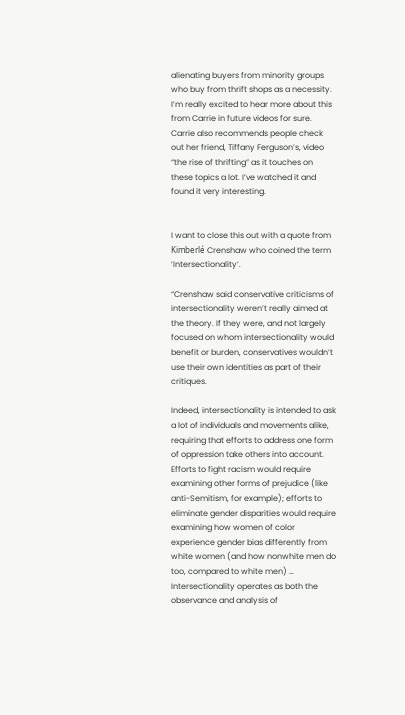alienating buyers from minority groups who buy from thrift shops as a necessity. I’m really excited to hear more about this from Carrie in future videos for sure. Carrie also recommends people check out her friend, Tiffany Ferguson’s, video “the rise of thrifting” as it touches on these topics a lot. I’ve watched it and found it very interesting.


I want to close this out with a quote from Kimberlé Crenshaw who coined the term ‘Intersectionality‘.

“Crenshaw said conservative criticisms of intersectionality weren’t really aimed at the theory. If they were, and not largely focused on whom intersectionality would benefit or burden, conservatives wouldn’t use their own identities as part of their critiques.

Indeed, intersectionality is intended to ask a lot of individuals and movements alike, requiring that efforts to address one form of oppression take others into account. Efforts to fight racism would require examining other forms of prejudice (like anti-Semitism, for example); efforts to eliminate gender disparities would require examining how women of color experience gender bias differently from white women (and how nonwhite men do too, compared to white men) … Intersectionality operates as both the observance and analysis of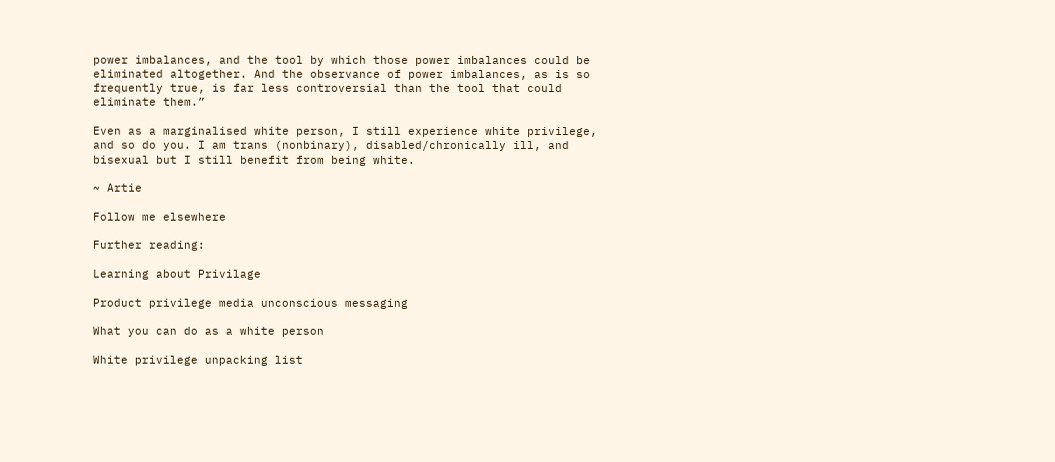power imbalances, and the tool by which those power imbalances could be eliminated altogether. And the observance of power imbalances, as is so frequently true, is far less controversial than the tool that could eliminate them.”

Even as a marginalised white person, I still experience white privilege, and so do you. I am trans (nonbinary), disabled/chronically ill, and bisexual but I still benefit from being white.

~ Artie

Follow me elsewhere

Further reading:

Learning about Privilage

Product privilege media unconscious messaging

What you can do as a white person

White privilege unpacking list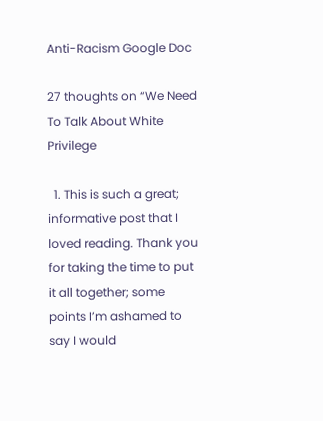Anti-Racism Google Doc

27 thoughts on “We Need To Talk About White Privilege

  1. This is such a great; informative post that I loved reading. Thank you for taking the time to put it all together; some points I’m ashamed to say I would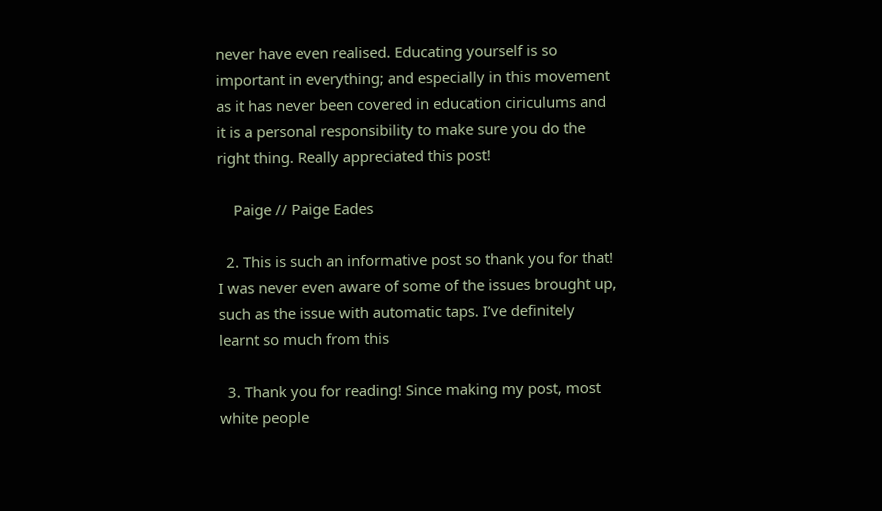never have even realised. Educating yourself is so important in everything; and especially in this movement as it has never been covered in education ciriculums and it is a personal responsibility to make sure you do the right thing. Really appreciated this post!

    Paige // Paige Eades

  2. This is such an informative post so thank you for that! I was never even aware of some of the issues brought up, such as the issue with automatic taps. I’ve definitely learnt so much from this

  3. Thank you for reading! Since making my post, most white people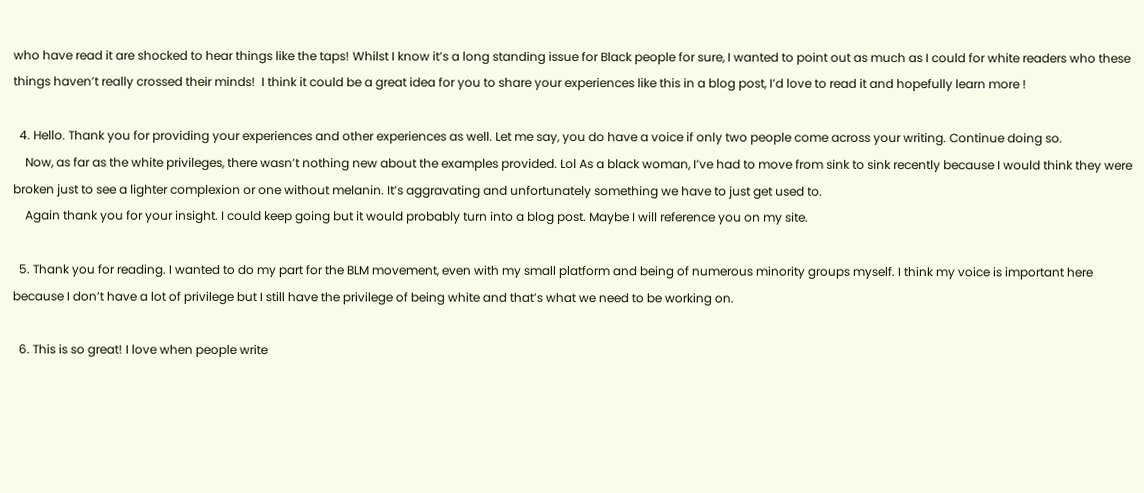who have read it are shocked to hear things like the taps! Whilst I know it’s a long standing issue for Black people for sure, I wanted to point out as much as I could for white readers who these things haven’t really crossed their minds!  I think it could be a great idea for you to share your experiences like this in a blog post, I’d love to read it and hopefully learn more !

  4. Hello. Thank you for providing your experiences and other experiences as well. Let me say, you do have a voice if only two people come across your writing. Continue doing so.
    Now, as far as the white privileges, there wasn’t nothing new about the examples provided. Lol As a black woman, I’ve had to move from sink to sink recently because I would think they were broken just to see a lighter complexion or one without melanin. It’s aggravating and unfortunately something we have to just get used to.
    Again thank you for your insight. I could keep going but it would probably turn into a blog post. Maybe I will reference you on my site.

  5. Thank you for reading. I wanted to do my part for the BLM movement, even with my small platform and being of numerous minority groups myself. I think my voice is important here because I don’t have a lot of privilege but I still have the privilege of being white and that’s what we need to be working on.

  6. This is so great! I love when people write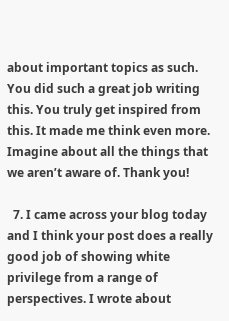about important topics as such. You did such a great job writing this. You truly get inspired from this. It made me think even more. Imagine about all the things that we aren’t aware of. Thank you!

  7. I came across your blog today and I think your post does a really good job of showing white privilege from a range of perspectives. I wrote about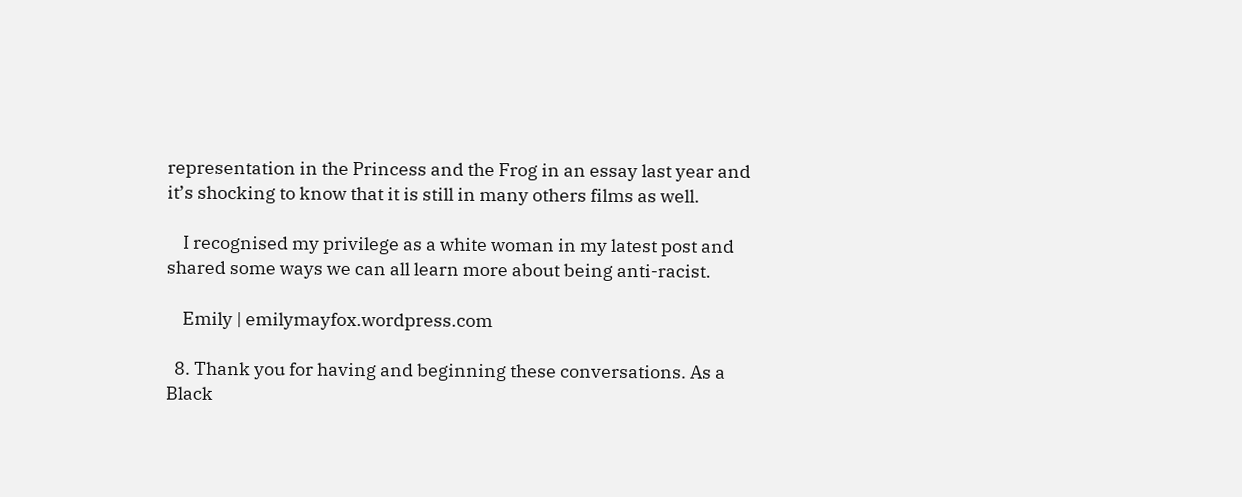representation in the Princess and the Frog in an essay last year and it’s shocking to know that it is still in many others films as well.

    I recognised my privilege as a white woman in my latest post and shared some ways we can all learn more about being anti-racist.

    Emily | emilymayfox.wordpress.com

  8. Thank you for having and beginning these conversations. As a Black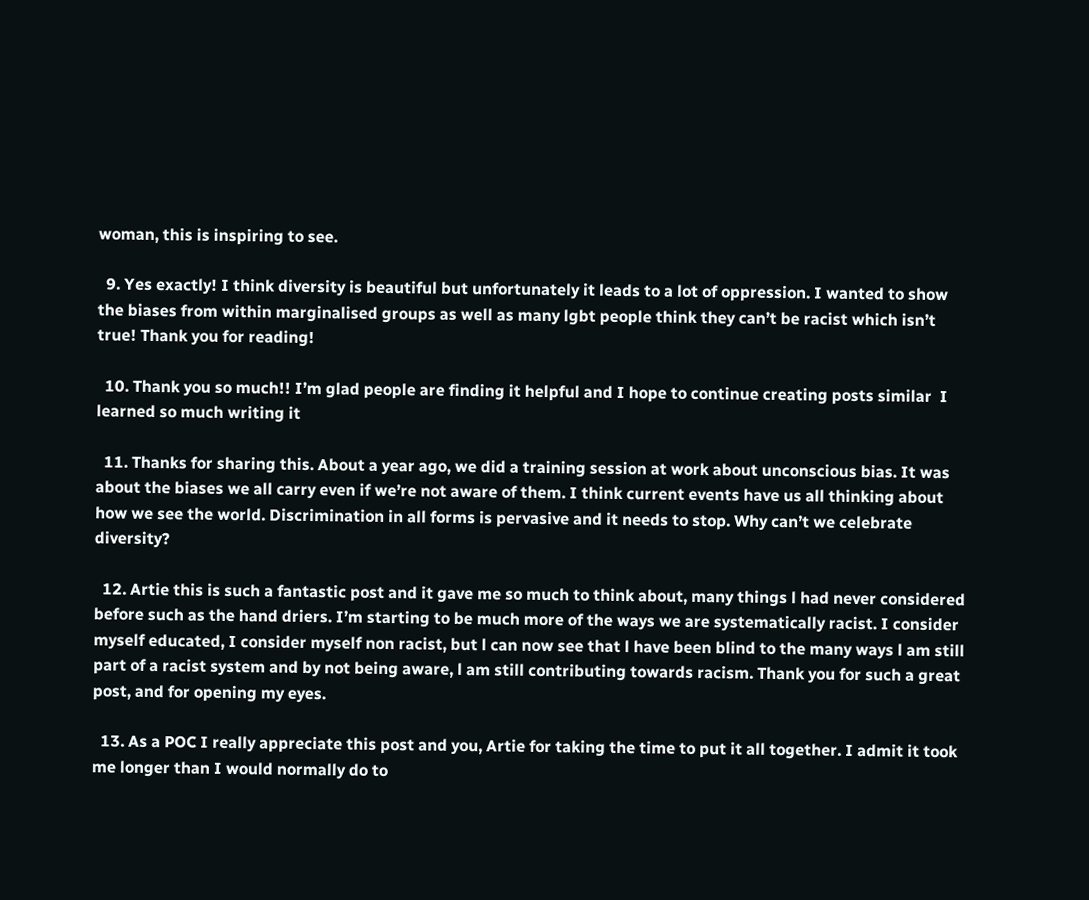woman, this is inspiring to see.

  9. Yes exactly! I think diversity is beautiful but unfortunately it leads to a lot of oppression. I wanted to show the biases from within marginalised groups as well as many lgbt people think they can’t be racist which isn’t true! Thank you for reading!

  10. Thank you so much!! I’m glad people are finding it helpful and I hope to continue creating posts similar  I learned so much writing it

  11. Thanks for sharing this. About a year ago, we did a training session at work about unconscious bias. It was about the biases we all carry even if we’re not aware of them. I think current events have us all thinking about how we see the world. Discrimination in all forms is pervasive and it needs to stop. Why can’t we celebrate diversity?

  12. Artie this is such a fantastic post and it gave me so much to think about, many things l had never considered before such as the hand driers. I’m starting to be much more of the ways we are systematically racist. I consider myself educated, I consider myself non racist, but l can now see that l have been blind to the many ways l am still part of a racist system and by not being aware, l am still contributing towards racism. Thank you for such a great post, and for opening my eyes.

  13. As a POC I really appreciate this post and you, Artie for taking the time to put it all together. I admit it took me longer than I would normally do to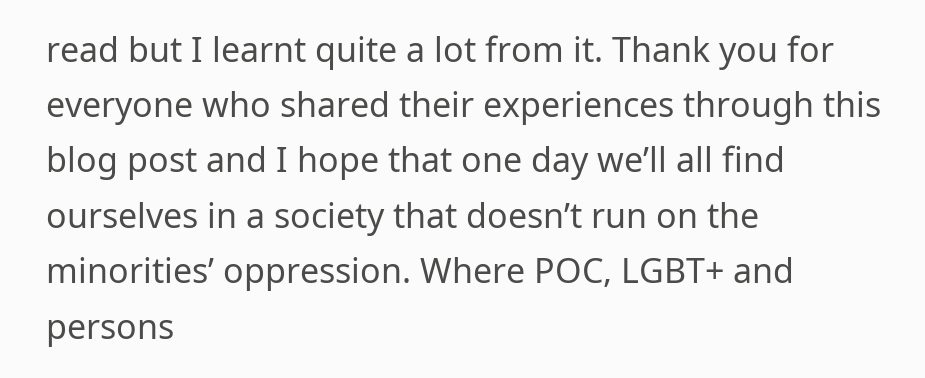read but I learnt quite a lot from it. Thank you for everyone who shared their experiences through this blog post and I hope that one day we’ll all find ourselves in a society that doesn’t run on the minorities’ oppression. Where POC, LGBT+ and persons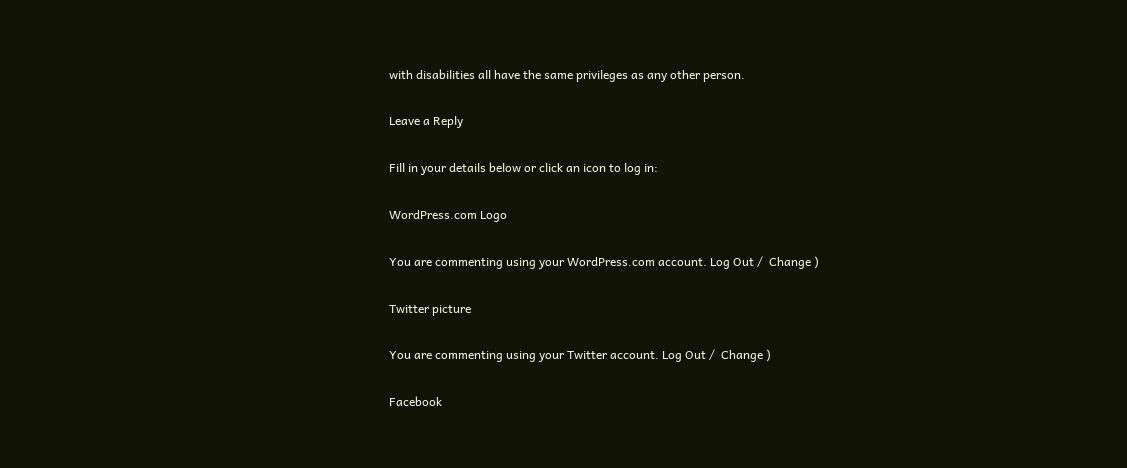with disabilities all have the same privileges as any other person.

Leave a Reply

Fill in your details below or click an icon to log in:

WordPress.com Logo

You are commenting using your WordPress.com account. Log Out /  Change )

Twitter picture

You are commenting using your Twitter account. Log Out /  Change )

Facebook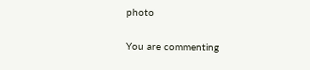photo

You are commenting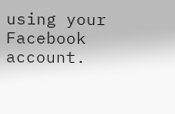using your Facebook account.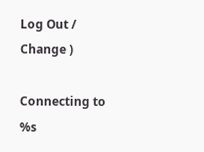Log Out /  Change )

Connecting to %s